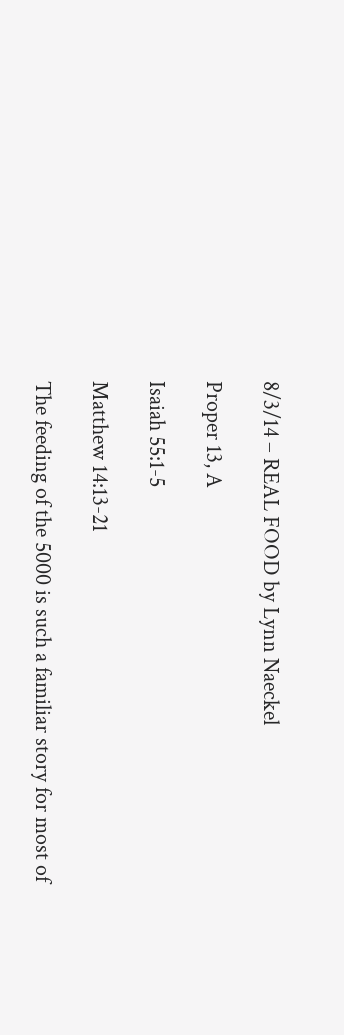8/3/14 – REAL FOOD by Lynn Naeckel

Proper 13, A

Isaiah 55:1-5

Matthew 14:13-21

The feeding of the 5000 is such a familiar story for most of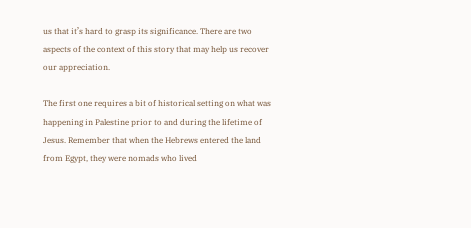us that it’s hard to grasp its significance. There are two aspects of the context of this story that may help us recover our appreciation.

The first one requires a bit of historical setting on what was happening in Palestine prior to and during the lifetime of Jesus. Remember that when the Hebrews entered the land from Egypt, they were nomads who lived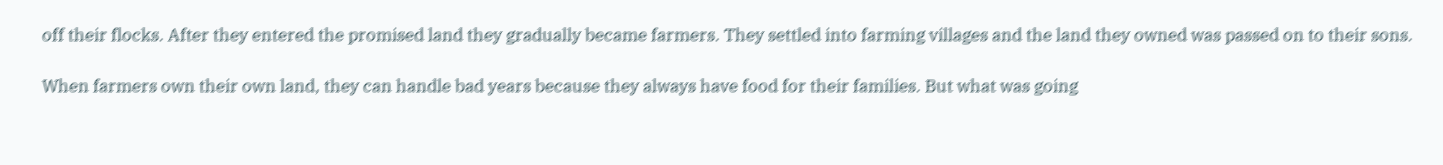off their flocks. After they entered the promised land they gradually became farmers. They settled into farming villages and the land they owned was passed on to their sons.

When farmers own their own land, they can handle bad years because they always have food for their families. But what was going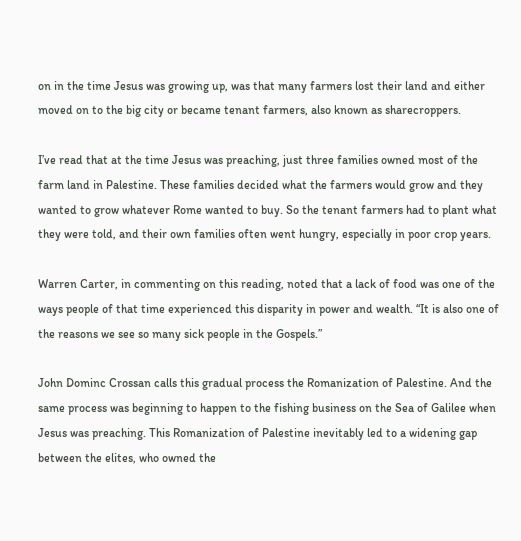on in the time Jesus was growing up, was that many farmers lost their land and either moved on to the big city or became tenant farmers, also known as sharecroppers.

I’ve read that at the time Jesus was preaching, just three families owned most of the farm land in Palestine. These families decided what the farmers would grow and they wanted to grow whatever Rome wanted to buy. So the tenant farmers had to plant what they were told, and their own families often went hungry, especially in poor crop years.

Warren Carter, in commenting on this reading, noted that a lack of food was one of the ways people of that time experienced this disparity in power and wealth. “It is also one of the reasons we see so many sick people in the Gospels.”

John Dominc Crossan calls this gradual process the Romanization of Palestine. And the same process was beginning to happen to the fishing business on the Sea of Galilee when Jesus was preaching. This Romanization of Palestine inevitably led to a widening gap between the elites, who owned the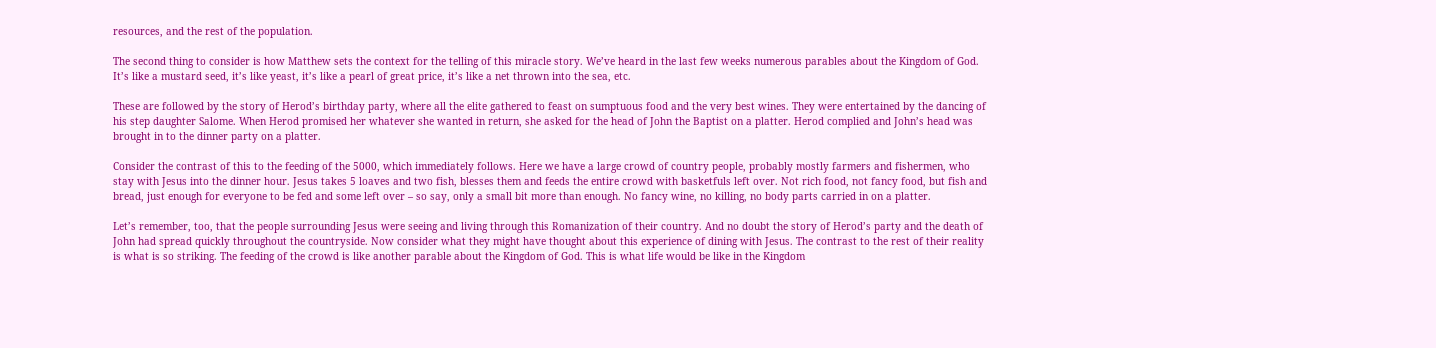resources, and the rest of the population.

The second thing to consider is how Matthew sets the context for the telling of this miracle story. We’ve heard in the last few weeks numerous parables about the Kingdom of God. It’s like a mustard seed, it’s like yeast, it’s like a pearl of great price, it’s like a net thrown into the sea, etc.

These are followed by the story of Herod’s birthday party, where all the elite gathered to feast on sumptuous food and the very best wines. They were entertained by the dancing of his step daughter Salome. When Herod promised her whatever she wanted in return, she asked for the head of John the Baptist on a platter. Herod complied and John’s head was brought in to the dinner party on a platter.

Consider the contrast of this to the feeding of the 5000, which immediately follows. Here we have a large crowd of country people, probably mostly farmers and fishermen, who stay with Jesus into the dinner hour. Jesus takes 5 loaves and two fish, blesses them and feeds the entire crowd with basketfuls left over. Not rich food, not fancy food, but fish and bread, just enough for everyone to be fed and some left over – so say, only a small bit more than enough. No fancy wine, no killing, no body parts carried in on a platter.

Let’s remember, too, that the people surrounding Jesus were seeing and living through this Romanization of their country. And no doubt the story of Herod’s party and the death of John had spread quickly throughout the countryside. Now consider what they might have thought about this experience of dining with Jesus. The contrast to the rest of their reality is what is so striking. The feeding of the crowd is like another parable about the Kingdom of God. This is what life would be like in the Kingdom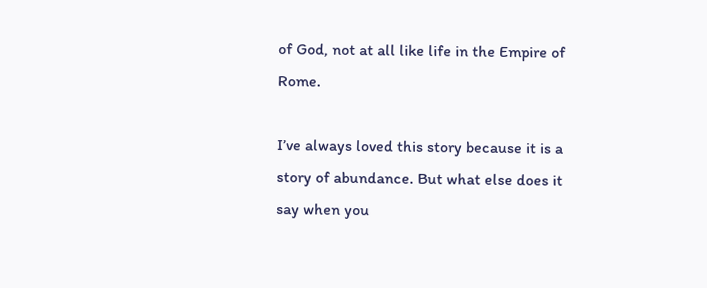of God, not at all like life in the Empire of Rome.

I’ve always loved this story because it is a story of abundance. But what else does it say when you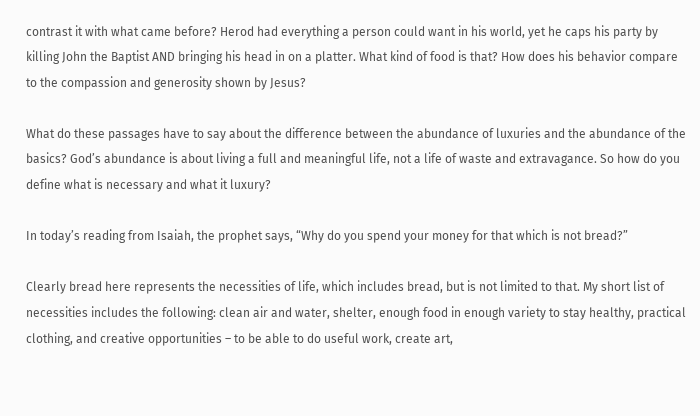contrast it with what came before? Herod had everything a person could want in his world, yet he caps his party by killing John the Baptist AND bringing his head in on a platter. What kind of food is that? How does his behavior compare to the compassion and generosity shown by Jesus?

What do these passages have to say about the difference between the abundance of luxuries and the abundance of the basics? God’s abundance is about living a full and meaningful life, not a life of waste and extravagance. So how do you define what is necessary and what it luxury?

In today’s reading from Isaiah, the prophet says, “Why do you spend your money for that which is not bread?”

Clearly bread here represents the necessities of life, which includes bread, but is not limited to that. My short list of necessities includes the following: clean air and water, shelter, enough food in enough variety to stay healthy, practical clothing, and creative opportunities – to be able to do useful work, create art,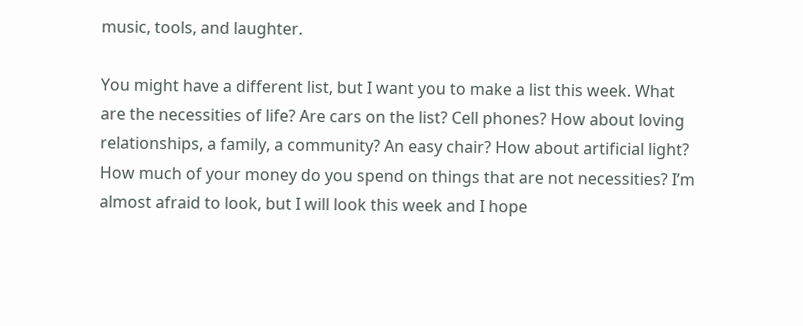music, tools, and laughter.

You might have a different list, but I want you to make a list this week. What are the necessities of life? Are cars on the list? Cell phones? How about loving relationships, a family, a community? An easy chair? How about artificial light? How much of your money do you spend on things that are not necessities? I’m almost afraid to look, but I will look this week and I hope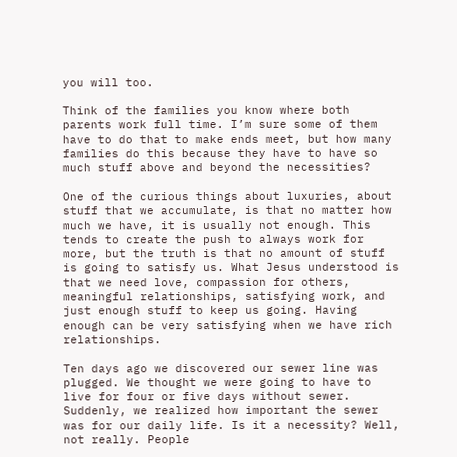you will too.

Think of the families you know where both parents work full time. I’m sure some of them have to do that to make ends meet, but how many families do this because they have to have so much stuff above and beyond the necessities?

One of the curious things about luxuries, about stuff that we accumulate, is that no matter how much we have, it is usually not enough. This tends to create the push to always work for more, but the truth is that no amount of stuff is going to satisfy us. What Jesus understood is that we need love, compassion for others, meaningful relationships, satisfying work, and just enough stuff to keep us going. Having enough can be very satisfying when we have rich relationships.

Ten days ago we discovered our sewer line was plugged. We thought we were going to have to live for four or five days without sewer. Suddenly, we realized how important the sewer was for our daily life. Is it a necessity? Well, not really. People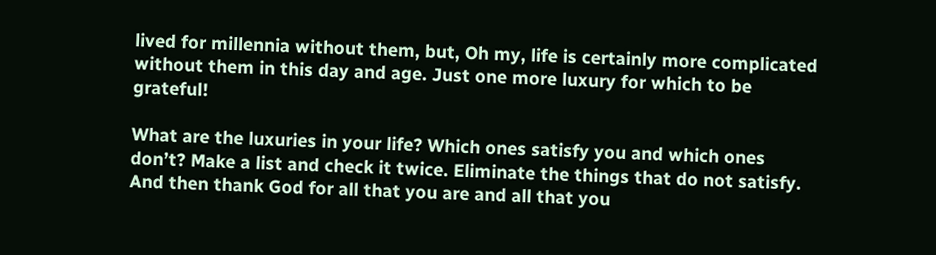lived for millennia without them, but, Oh my, life is certainly more complicated without them in this day and age. Just one more luxury for which to be grateful!

What are the luxuries in your life? Which ones satisfy you and which ones don’t? Make a list and check it twice. Eliminate the things that do not satisfy. And then thank God for all that you are and all that you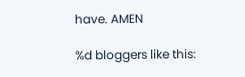have. AMEN

%d bloggers like this: